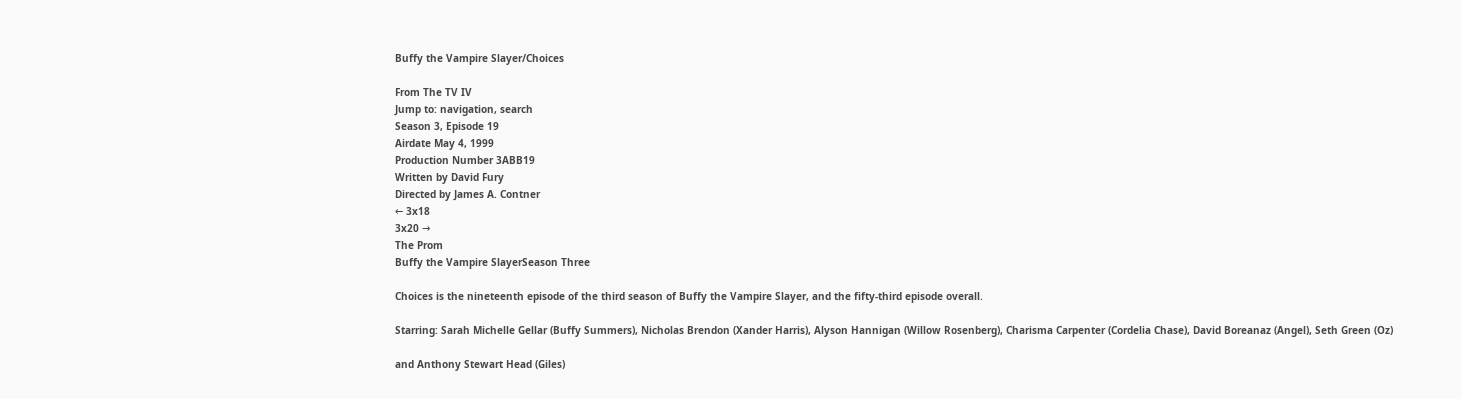Buffy the Vampire Slayer/Choices

From The TV IV
Jump to: navigation, search
Season 3, Episode 19
Airdate May 4, 1999
Production Number 3ABB19
Written by David Fury
Directed by James A. Contner
← 3x18
3x20 →
The Prom
Buffy the Vampire SlayerSeason Three

Choices is the nineteenth episode of the third season of Buffy the Vampire Slayer, and the fifty-third episode overall.

Starring: Sarah Michelle Gellar (Buffy Summers), Nicholas Brendon (Xander Harris), Alyson Hannigan (Willow Rosenberg), Charisma Carpenter (Cordelia Chase), David Boreanaz (Angel), Seth Green (Oz)

and Anthony Stewart Head (Giles)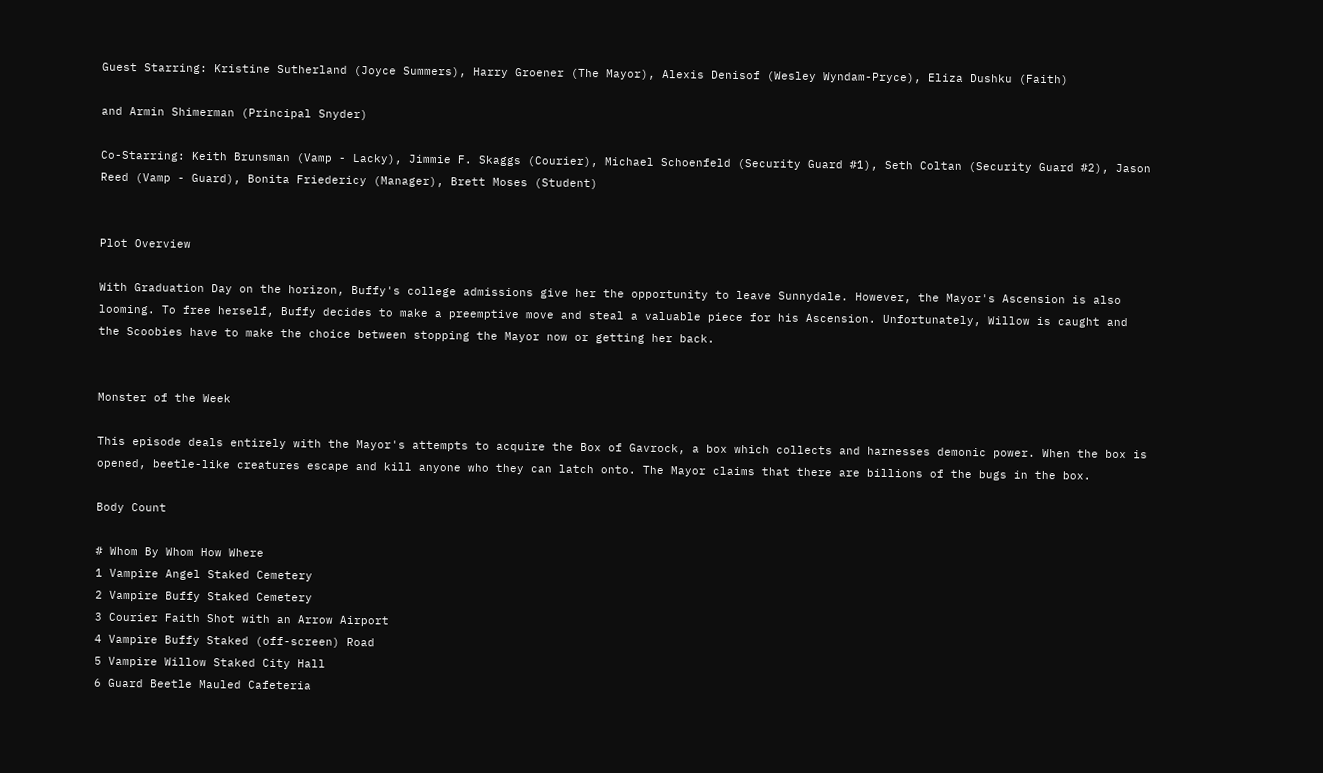Guest Starring: Kristine Sutherland (Joyce Summers), Harry Groener (The Mayor), Alexis Denisof (Wesley Wyndam-Pryce), Eliza Dushku (Faith)

and Armin Shimerman (Principal Snyder)

Co-Starring: Keith Brunsman (Vamp - Lacky), Jimmie F. Skaggs (Courier), Michael Schoenfeld (Security Guard #1), Seth Coltan (Security Guard #2), Jason Reed (Vamp - Guard), Bonita Friedericy (Manager), Brett Moses (Student)


Plot Overview

With Graduation Day on the horizon, Buffy's college admissions give her the opportunity to leave Sunnydale. However, the Mayor's Ascension is also looming. To free herself, Buffy decides to make a preemptive move and steal a valuable piece for his Ascension. Unfortunately, Willow is caught and the Scoobies have to make the choice between stopping the Mayor now or getting her back.


Monster of the Week

This episode deals entirely with the Mayor's attempts to acquire the Box of Gavrock, a box which collects and harnesses demonic power. When the box is opened, beetle-like creatures escape and kill anyone who they can latch onto. The Mayor claims that there are billions of the bugs in the box.

Body Count

# Whom By Whom How Where
1 Vampire Angel Staked Cemetery
2 Vampire Buffy Staked Cemetery
3 Courier Faith Shot with an Arrow Airport
4 Vampire Buffy Staked (off-screen) Road
5 Vampire Willow Staked City Hall
6 Guard Beetle Mauled Cafeteria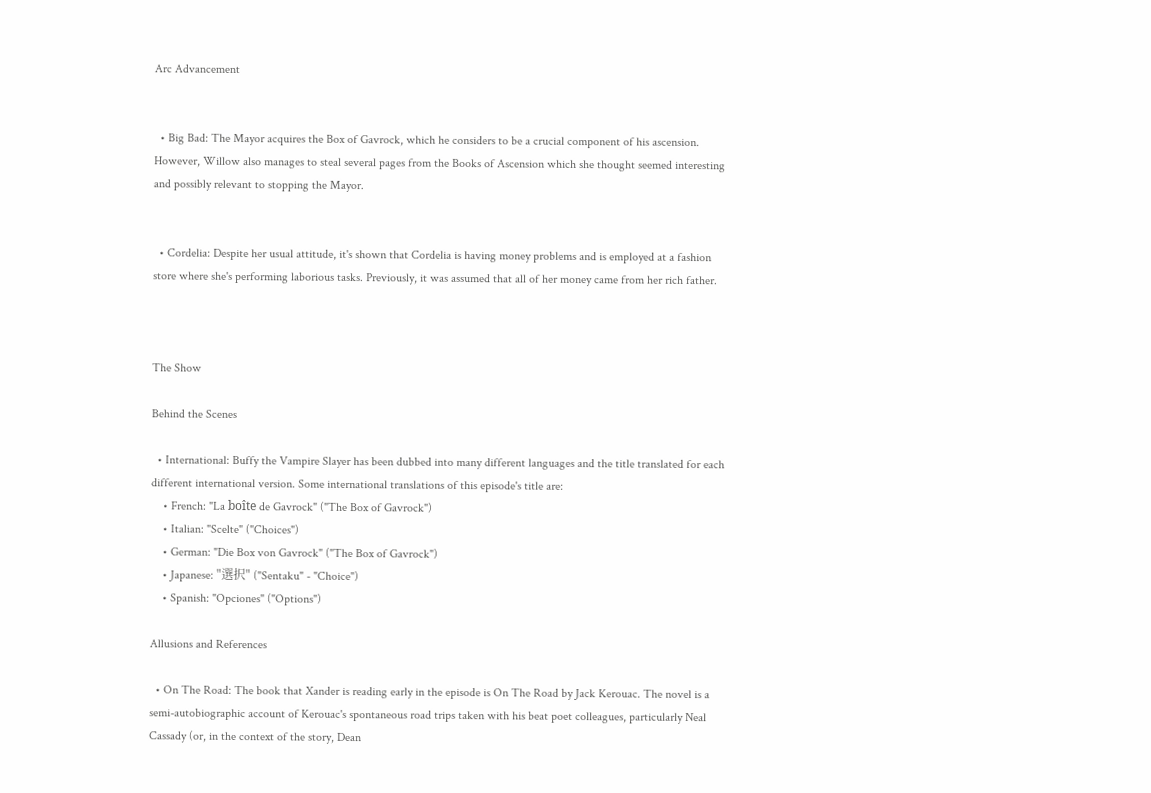Arc Advancement


  • Big Bad: The Mayor acquires the Box of Gavrock, which he considers to be a crucial component of his ascension. However, Willow also manages to steal several pages from the Books of Ascension which she thought seemed interesting and possibly relevant to stopping the Mayor.


  • Cordelia: Despite her usual attitude, it's shown that Cordelia is having money problems and is employed at a fashion store where she's performing laborious tasks. Previously, it was assumed that all of her money came from her rich father.



The Show

Behind the Scenes

  • International: Buffy the Vampire Slayer has been dubbed into many different languages and the title translated for each different international version. Some international translations of this episode's title are:
    • French: "La boîte de Gavrock" ("The Box of Gavrock")
    • Italian: "Scelte" ("Choices")
    • German: "Die Box von Gavrock" ("The Box of Gavrock")
    • Japanese: "選択" ("Sentaku" - "Choice")
    • Spanish: "Opciones" ("Options")

Allusions and References

  • On The Road: The book that Xander is reading early in the episode is On The Road by Jack Kerouac. The novel is a semi-autobiographic account of Kerouac's spontaneous road trips taken with his beat poet colleagues, particularly Neal Cassady (or, in the context of the story, Dean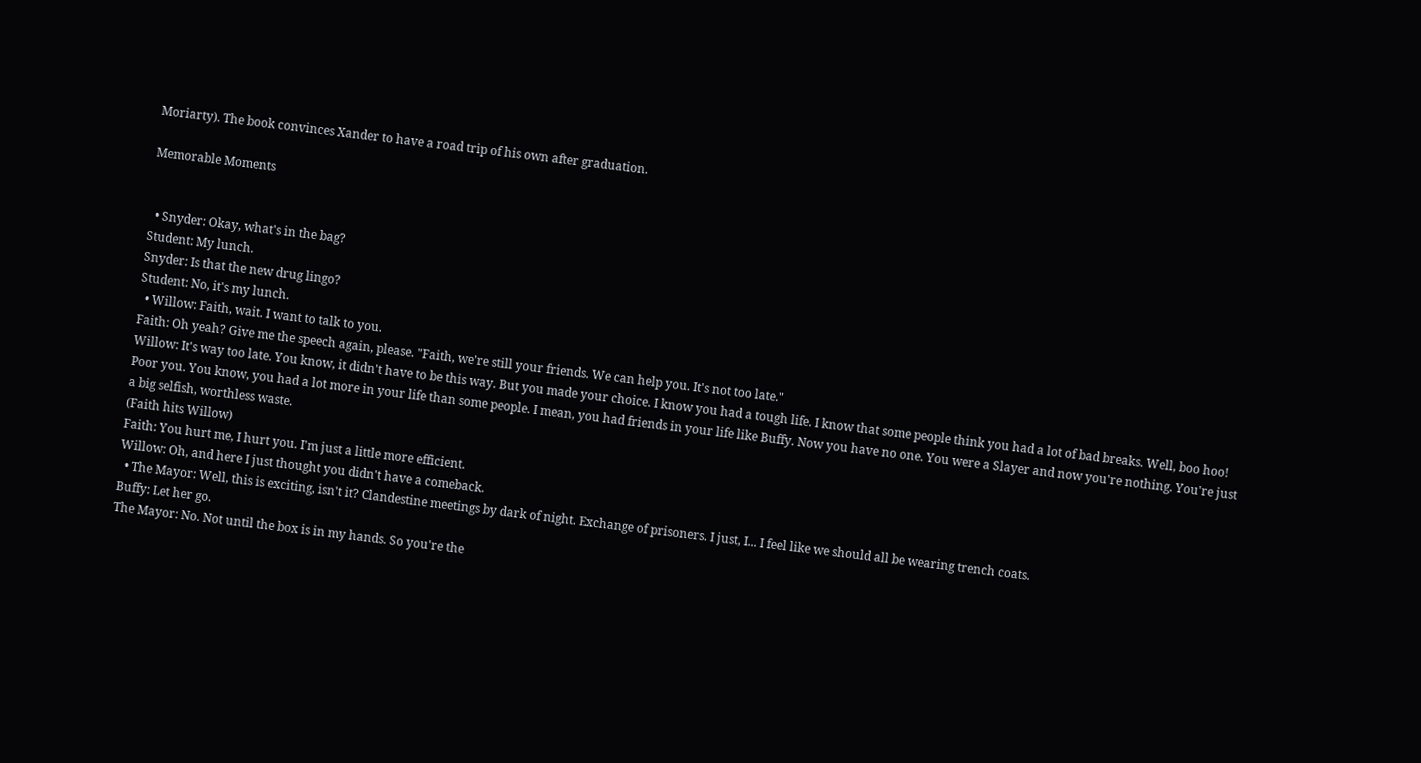Moriarty). The book convinces Xander to have a road trip of his own after graduation.

Memorable Moments


  • Snyder: Okay, what's in the bag?
Student: My lunch.
Snyder: Is that the new drug lingo?
Student: No, it's my lunch.
  • Willow: Faith, wait. I want to talk to you.
Faith: Oh yeah? Give me the speech again, please. "Faith, we're still your friends. We can help you. It's not too late."
Willow: It's way too late. You know, it didn't have to be this way. But you made your choice. I know you had a tough life. I know that some people think you had a lot of bad breaks. Well, boo hoo! Poor you. You know, you had a lot more in your life than some people. I mean, you had friends in your life like Buffy. Now you have no one. You were a Slayer and now you're nothing. You're just a big selfish, worthless waste.
(Faith hits Willow)
Faith: You hurt me, I hurt you. I'm just a little more efficient.
Willow: Oh, and here I just thought you didn't have a comeback.
  • The Mayor: Well, this is exciting, isn't it? Clandestine meetings by dark of night. Exchange of prisoners. I just, I... I feel like we should all be wearing trench coats.
Buffy: Let her go.
The Mayor: No. Not until the box is in my hands. So you're the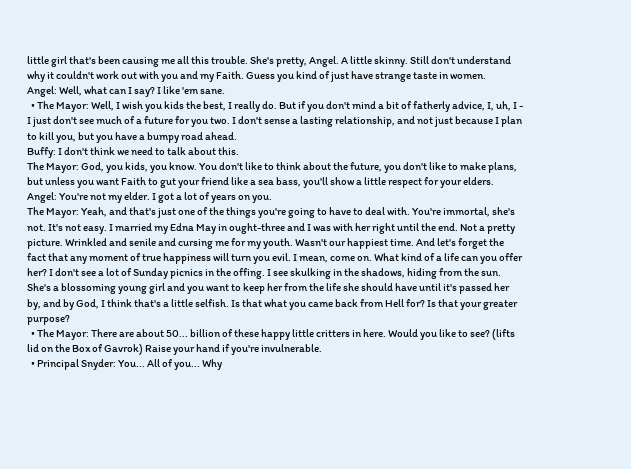little girl that's been causing me all this trouble. She's pretty, Angel. A little skinny. Still don't understand why it couldn't work out with you and my Faith. Guess you kind of just have strange taste in women.
Angel: Well, what can I say? I like 'em sane.
  • The Mayor: Well, I wish you kids the best, I really do. But if you don't mind a bit of fatherly advice, I, uh, I - I just don't see much of a future for you two. I don't sense a lasting relationship, and not just because I plan to kill you, but you have a bumpy road ahead.
Buffy: I don't think we need to talk about this.
The Mayor: God, you kids, you know. You don't like to think about the future, you don't like to make plans, but unless you want Faith to gut your friend like a sea bass, you'll show a little respect for your elders.
Angel: You're not my elder. I got a lot of years on you.
The Mayor: Yeah, and that's just one of the things you're going to have to deal with. You're immortal, she's not. It's not easy. I married my Edna May in ought-three and I was with her right until the end. Not a pretty picture. Wrinkled and senile and cursing me for my youth. Wasn't our happiest time. And let's forget the fact that any moment of true happiness will turn you evil. I mean, come on. What kind of a life can you offer her? I don't see a lot of Sunday picnics in the offing. I see skulking in the shadows, hiding from the sun. She's a blossoming young girl and you want to keep her from the life she should have until it's passed her by, and by God, I think that's a little selfish. Is that what you came back from Hell for? Is that your greater purpose?
  • The Mayor: There are about 50... billion of these happy little critters in here. Would you like to see? (lifts lid on the Box of Gavrok) Raise your hand if you're invulnerable.
  • Principal Snyder: You... All of you... Why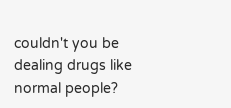couldn't you be dealing drugs like normal people?